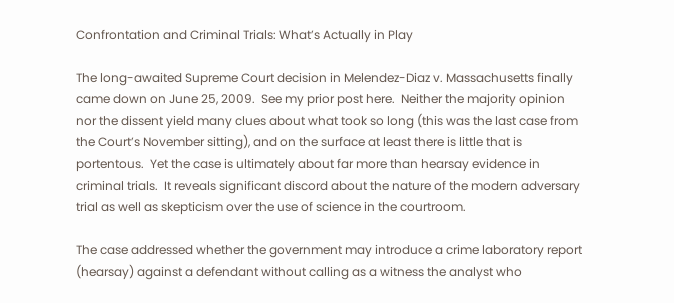Confrontation and Criminal Trials: What’s Actually in Play

The long-awaited Supreme Court decision in Melendez-Diaz v. Massachusetts finally came down on June 25, 2009.  See my prior post here.  Neither the majority opinion nor the dissent yield many clues about what took so long (this was the last case from the Court’s November sitting), and on the surface at least there is little that is portentous.  Yet the case is ultimately about far more than hearsay evidence in criminal trials.  It reveals significant discord about the nature of the modern adversary trial as well as skepticism over the use of science in the courtroom.

The case addressed whether the government may introduce a crime laboratory report (hearsay) against a defendant without calling as a witness the analyst who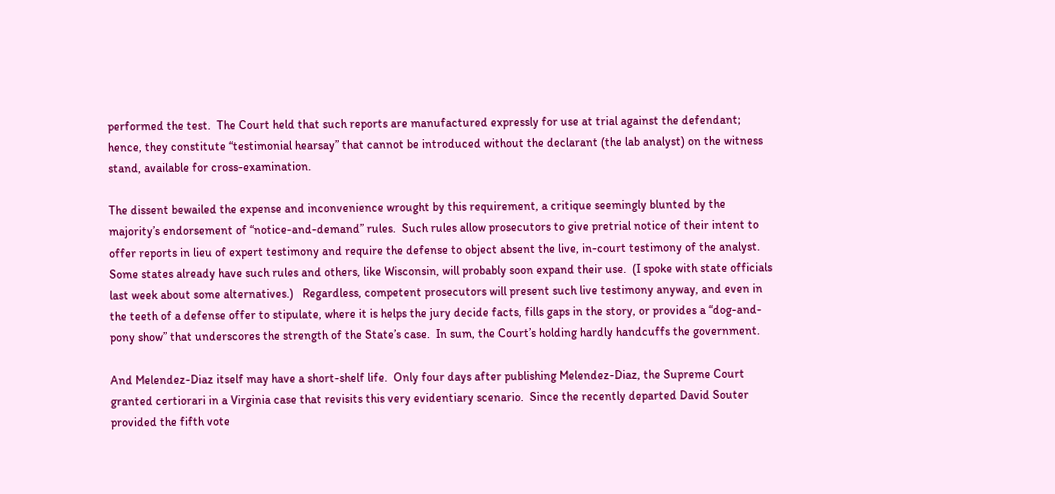performed the test.  The Court held that such reports are manufactured expressly for use at trial against the defendant; hence, they constitute “testimonial hearsay” that cannot be introduced without the declarant (the lab analyst) on the witness stand, available for cross-examination.

The dissent bewailed the expense and inconvenience wrought by this requirement, a critique seemingly blunted by the majority’s endorsement of “notice-and-demand” rules.  Such rules allow prosecutors to give pretrial notice of their intent to offer reports in lieu of expert testimony and require the defense to object absent the live, in-court testimony of the analyst.  Some states already have such rules and others, like Wisconsin, will probably soon expand their use.  (I spoke with state officials last week about some alternatives.)   Regardless, competent prosecutors will present such live testimony anyway, and even in the teeth of a defense offer to stipulate, where it is helps the jury decide facts, fills gaps in the story, or provides a “dog-and-pony show” that underscores the strength of the State’s case.  In sum, the Court’s holding hardly handcuffs the government.

And Melendez-Diaz itself may have a short-shelf life.  Only four days after publishing Melendez-Diaz, the Supreme Court granted certiorari in a Virginia case that revisits this very evidentiary scenario.  Since the recently departed David Souter provided the fifth vote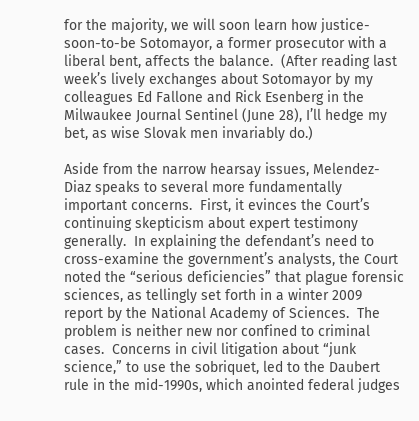for the majority, we will soon learn how justice-soon-to-be Sotomayor, a former prosecutor with a liberal bent, affects the balance.  (After reading last week’s lively exchanges about Sotomayor by my colleagues Ed Fallone and Rick Esenberg in the Milwaukee Journal Sentinel (June 28), I’ll hedge my bet, as wise Slovak men invariably do.)

Aside from the narrow hearsay issues, Melendez-Diaz speaks to several more fundamentally important concerns.  First, it evinces the Court’s continuing skepticism about expert testimony generally.  In explaining the defendant’s need to cross-examine the government’s analysts, the Court noted the “serious deficiencies” that plague forensic sciences, as tellingly set forth in a winter 2009 report by the National Academy of Sciences.  The problem is neither new nor confined to criminal cases.  Concerns in civil litigation about “junk science,” to use the sobriquet, led to the Daubert rule in the mid-1990s, which anointed federal judges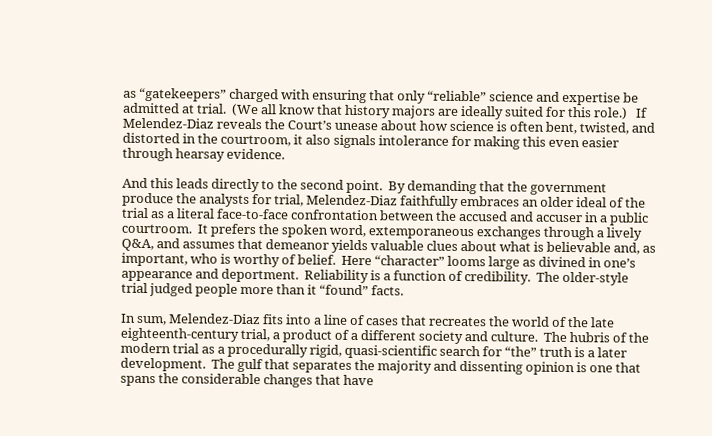as “gatekeepers” charged with ensuring that only “reliable” science and expertise be admitted at trial.  (We all know that history majors are ideally suited for this role.)   If Melendez-Diaz reveals the Court’s unease about how science is often bent, twisted, and distorted in the courtroom, it also signals intolerance for making this even easier through hearsay evidence.

And this leads directly to the second point.  By demanding that the government produce the analysts for trial, Melendez-Diaz faithfully embraces an older ideal of the trial as a literal face-to-face confrontation between the accused and accuser in a public courtroom.  It prefers the spoken word, extemporaneous exchanges through a lively Q&A, and assumes that demeanor yields valuable clues about what is believable and, as important, who is worthy of belief.  Here “character” looms large as divined in one’s appearance and deportment.  Reliability is a function of credibility.  The older-style trial judged people more than it “found” facts.

In sum, Melendez-Diaz fits into a line of cases that recreates the world of the late eighteenth-century trial, a product of a different society and culture.  The hubris of the modern trial as a procedurally rigid, quasi-scientific search for “the” truth is a later development.  The gulf that separates the majority and dissenting opinion is one that spans the considerable changes that have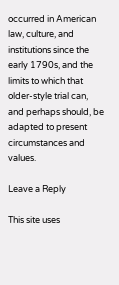occurred in American law, culture, and institutions since the early 1790s, and the limits to which that older-style trial can, and perhaps should, be adapted to present circumstances and values.

Leave a Reply

This site uses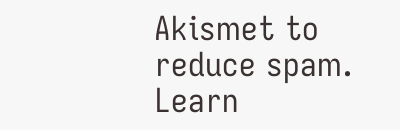Akismet to reduce spam. Learn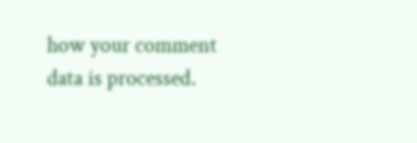how your comment data is processed.